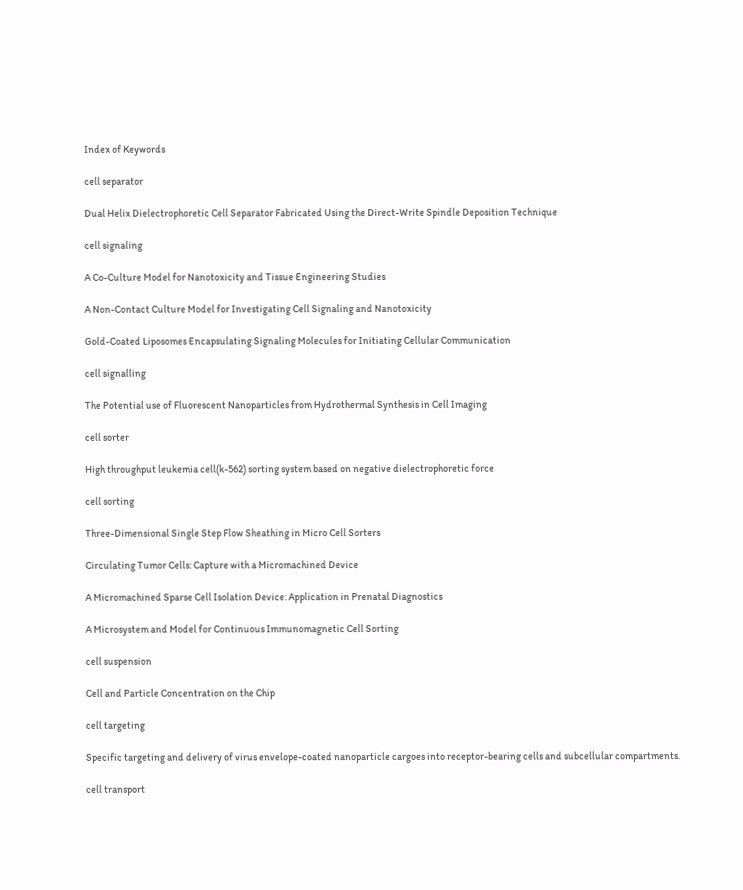Index of Keywords

cell separator

Dual Helix Dielectrophoretic Cell Separator Fabricated Using the Direct-Write Spindle Deposition Technique

cell signaling

A Co-Culture Model for Nanotoxicity and Tissue Engineering Studies

A Non-Contact Culture Model for Investigating Cell Signaling and Nanotoxicity

Gold-Coated Liposomes Encapsulating Signaling Molecules for Initiating Cellular Communication

cell signalling

The Potential use of Fluorescent Nanoparticles from Hydrothermal Synthesis in Cell Imaging

cell sorter

High throughput leukemia cell(k-562) sorting system based on negative dielectrophoretic force

cell sorting

Three-Dimensional Single Step Flow Sheathing in Micro Cell Sorters

Circulating Tumor Cells: Capture with a Micromachined Device

A Micromachined Sparse Cell Isolation Device: Application in Prenatal Diagnostics

A Microsystem and Model for Continuous Immunomagnetic Cell Sorting

cell suspension

Cell and Particle Concentration on the Chip

cell targeting

Specific targeting and delivery of virus envelope-coated nanoparticle cargoes into receptor-bearing cells and subcellular compartments.

cell transport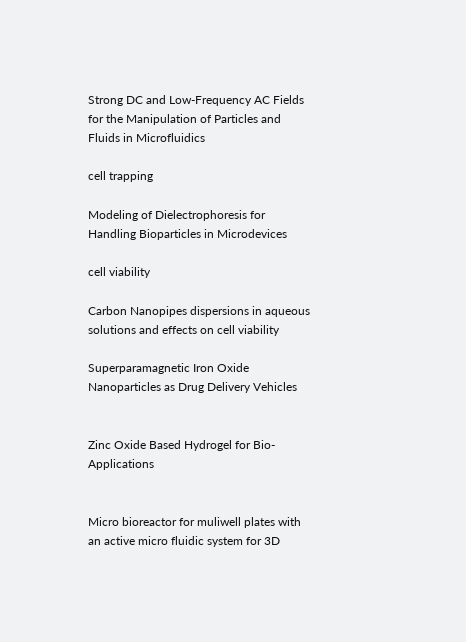Strong DC and Low-Frequency AC Fields for the Manipulation of Particles and Fluids in Microfluidics

cell trapping

Modeling of Dielectrophoresis for Handling Bioparticles in Microdevices

cell viability

Carbon Nanopipes dispersions in aqueous solutions and effects on cell viability

Superparamagnetic Iron Oxide Nanoparticles as Drug Delivery Vehicles


Zinc Oxide Based Hydrogel for Bio-Applications


Micro bioreactor for muliwell plates with an active micro fluidic system for 3D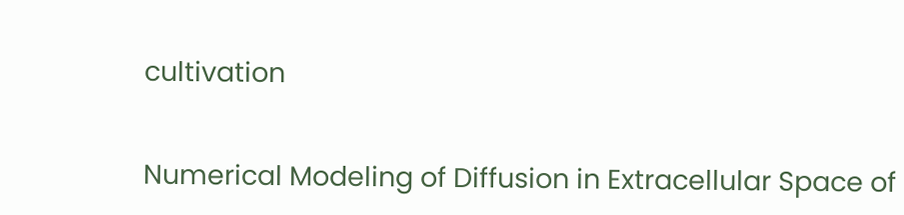cultivation


Numerical Modeling of Diffusion in Extracellular Space of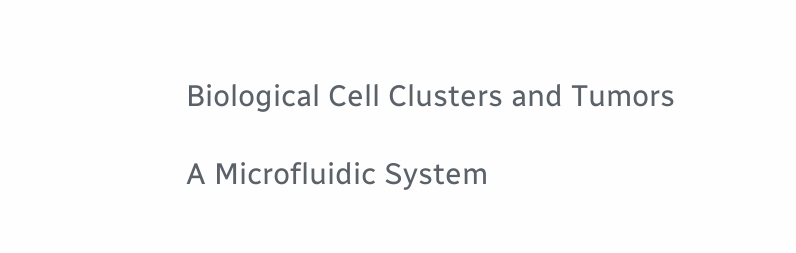Biological Cell Clusters and Tumors

A Microfluidic System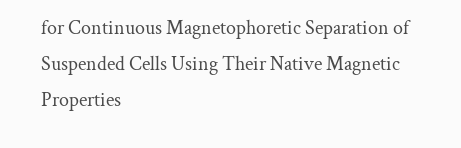for Continuous Magnetophoretic Separation of Suspended Cells Using Their Native Magnetic Properties